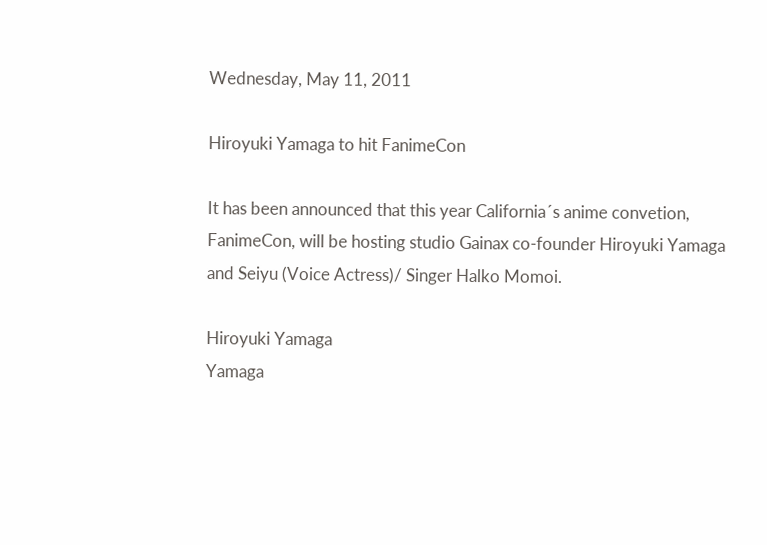Wednesday, May 11, 2011

Hiroyuki Yamaga to hit FanimeCon

It has been announced that this year California´s anime convetion, FanimeCon, will be hosting studio Gainax co-founder Hiroyuki Yamaga and Seiyu (Voice Actress)/ Singer Halko Momoi.

Hiroyuki Yamaga
Yamaga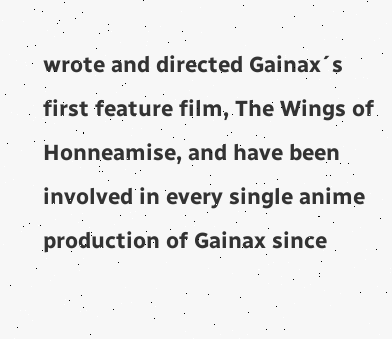wrote and directed Gainax´s first feature film, The Wings of Honneamise, and have been involved in every single anime production of Gainax since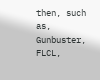then, such as, Gunbuster, FLCL,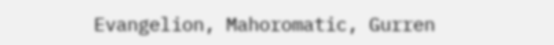Evangelion, Mahoromatic, Gurren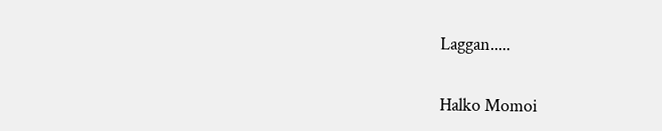Laggan.....

Halko Momoi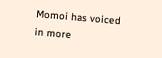Momoi has voiced in more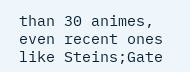than 30 animes, even recent ones like Steins;Gate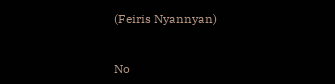(Feiris Nyannyan)


No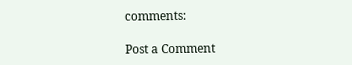comments:

Post a Comment